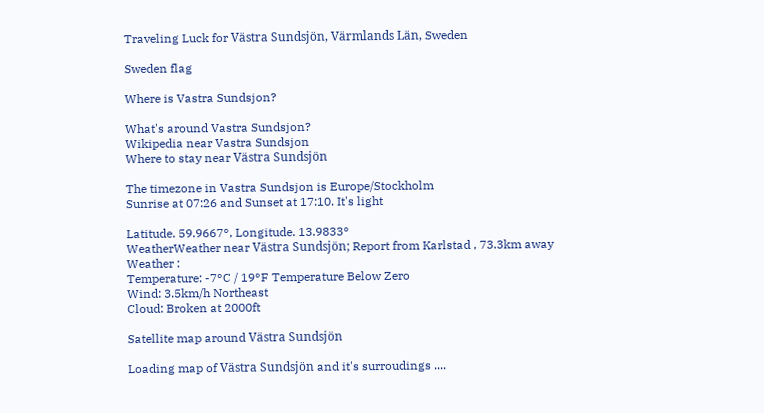Traveling Luck for Västra Sundsjön, Värmlands Län, Sweden

Sweden flag

Where is Vastra Sundsjon?

What's around Vastra Sundsjon?
Wikipedia near Vastra Sundsjon
Where to stay near Västra Sundsjön

The timezone in Vastra Sundsjon is Europe/Stockholm
Sunrise at 07:26 and Sunset at 17:10. It's light

Latitude. 59.9667°, Longitude. 13.9833°
WeatherWeather near Västra Sundsjön; Report from Karlstad , 73.3km away
Weather :
Temperature: -7°C / 19°F Temperature Below Zero
Wind: 3.5km/h Northeast
Cloud: Broken at 2000ft

Satellite map around Västra Sundsjön

Loading map of Västra Sundsjön and it's surroudings ....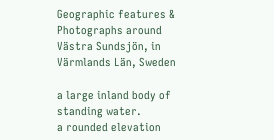Geographic features & Photographs around Västra Sundsjön, in Värmlands Län, Sweden

a large inland body of standing water.
a rounded elevation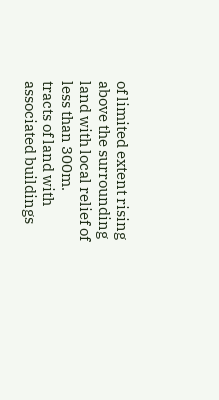of limited extent rising above the surrounding land with local relief of less than 300m.
tracts of land with associated buildings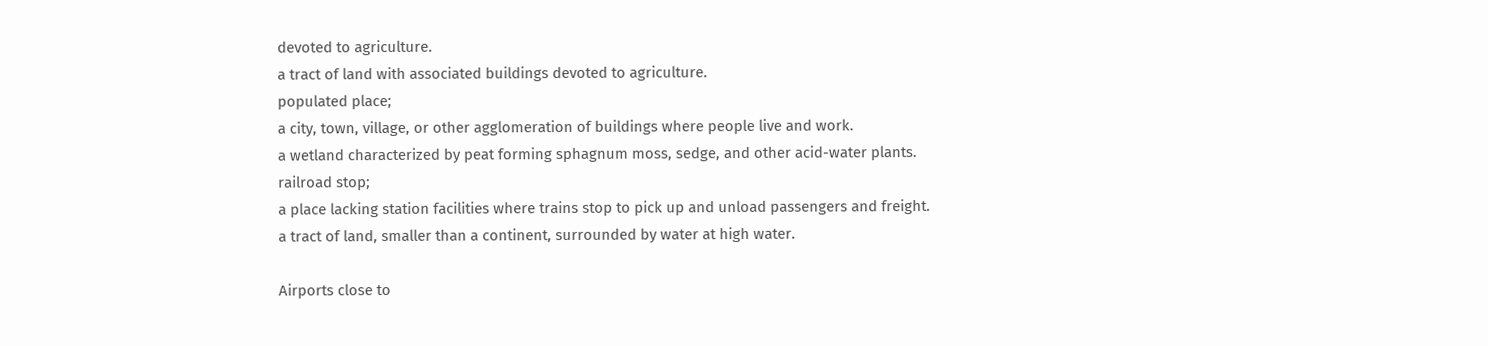devoted to agriculture.
a tract of land with associated buildings devoted to agriculture.
populated place;
a city, town, village, or other agglomeration of buildings where people live and work.
a wetland characterized by peat forming sphagnum moss, sedge, and other acid-water plants.
railroad stop;
a place lacking station facilities where trains stop to pick up and unload passengers and freight.
a tract of land, smaller than a continent, surrounded by water at high water.

Airports close to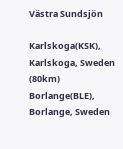Västra Sundsjön

Karlskoga(KSK), Karlskoga, Sweden (80km)
Borlange(BLE), Borlange, Sweden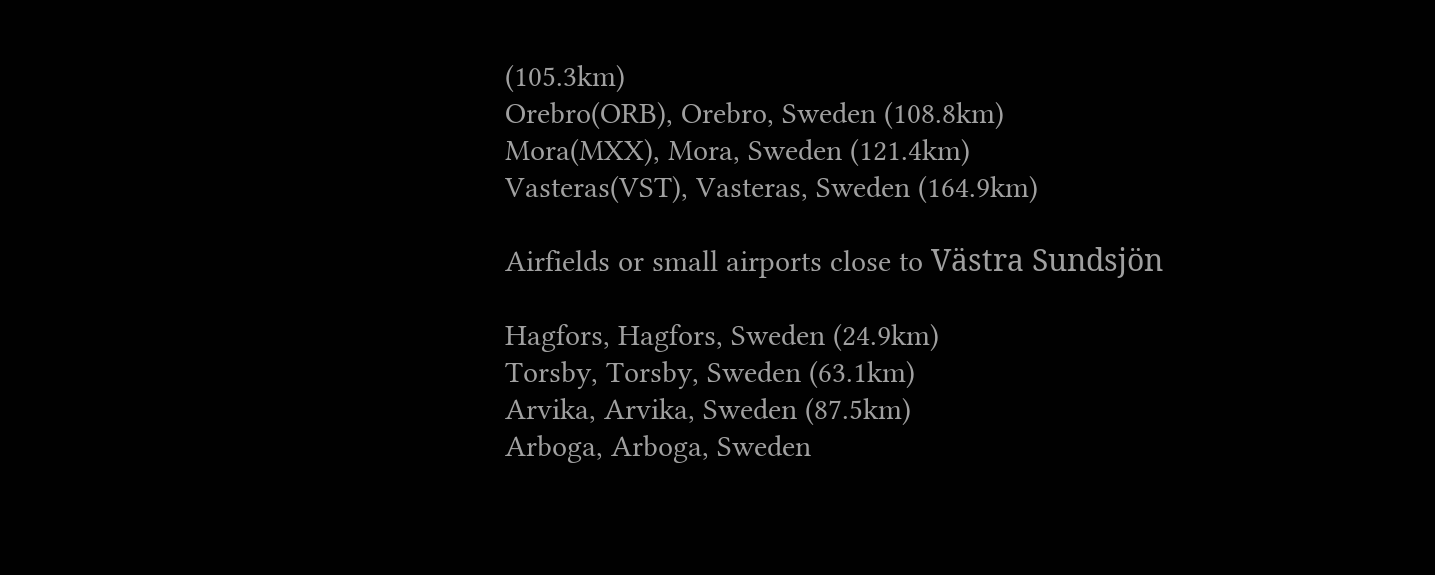(105.3km)
Orebro(ORB), Orebro, Sweden (108.8km)
Mora(MXX), Mora, Sweden (121.4km)
Vasteras(VST), Vasteras, Sweden (164.9km)

Airfields or small airports close to Västra Sundsjön

Hagfors, Hagfors, Sweden (24.9km)
Torsby, Torsby, Sweden (63.1km)
Arvika, Arvika, Sweden (87.5km)
Arboga, Arboga, Sweden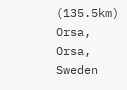(135.5km)
Orsa, Orsa, Sweden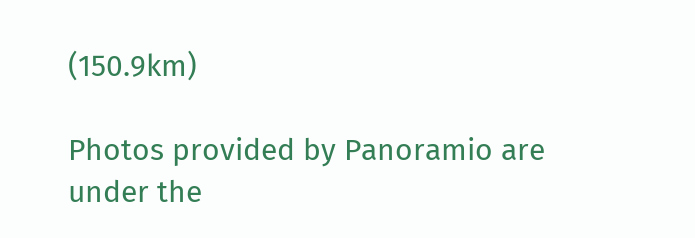(150.9km)

Photos provided by Panoramio are under the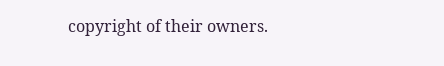copyright of their owners.